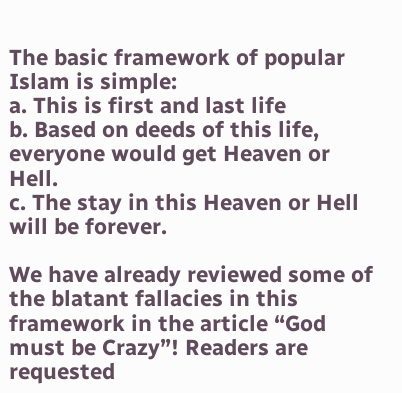The basic framework of popular Islam is simple:
a. This is first and last life
b. Based on deeds of this life, everyone would get Heaven or Hell.
c. The stay in this Heaven or Hell will be forever.

We have already reviewed some of the blatant fallacies in this framework in the article “God must be Crazy”! Readers are requested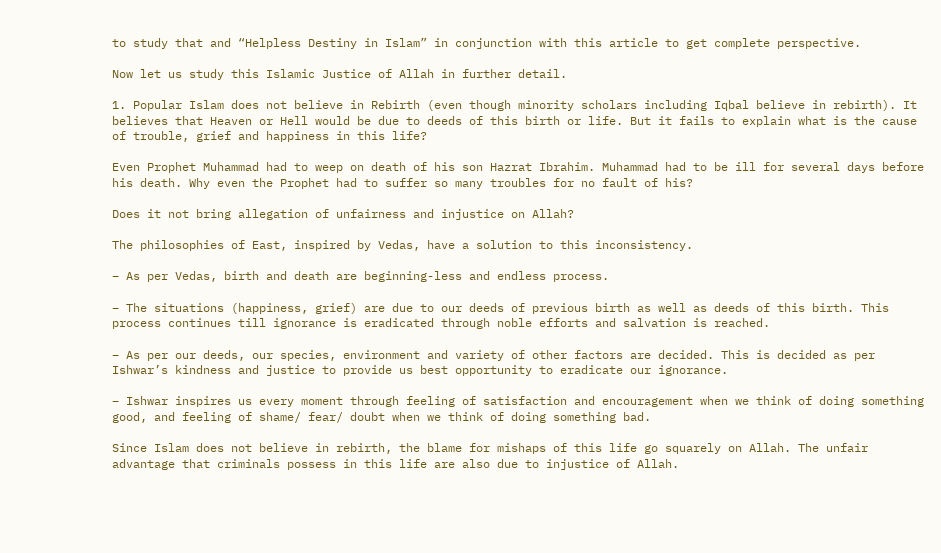to study that and “Helpless Destiny in Islam” in conjunction with this article to get complete perspective.

Now let us study this Islamic Justice of Allah in further detail.

1. Popular Islam does not believe in Rebirth (even though minority scholars including Iqbal believe in rebirth). It believes that Heaven or Hell would be due to deeds of this birth or life. But it fails to explain what is the cause of trouble, grief and happiness in this life?

Even Prophet Muhammad had to weep on death of his son Hazrat Ibrahim. Muhammad had to be ill for several days before his death. Why even the Prophet had to suffer so many troubles for no fault of his?

Does it not bring allegation of unfairness and injustice on Allah?

The philosophies of East, inspired by Vedas, have a solution to this inconsistency.

– As per Vedas, birth and death are beginning-less and endless process.

– The situations (happiness, grief) are due to our deeds of previous birth as well as deeds of this birth. This process continues till ignorance is eradicated through noble efforts and salvation is reached.

– As per our deeds, our species, environment and variety of other factors are decided. This is decided as per Ishwar’s kindness and justice to provide us best opportunity to eradicate our ignorance.

– Ishwar inspires us every moment through feeling of satisfaction and encouragement when we think of doing something good, and feeling of shame/ fear/ doubt when we think of doing something bad.

Since Islam does not believe in rebirth, the blame for mishaps of this life go squarely on Allah. The unfair advantage that criminals possess in this life are also due to injustice of Allah.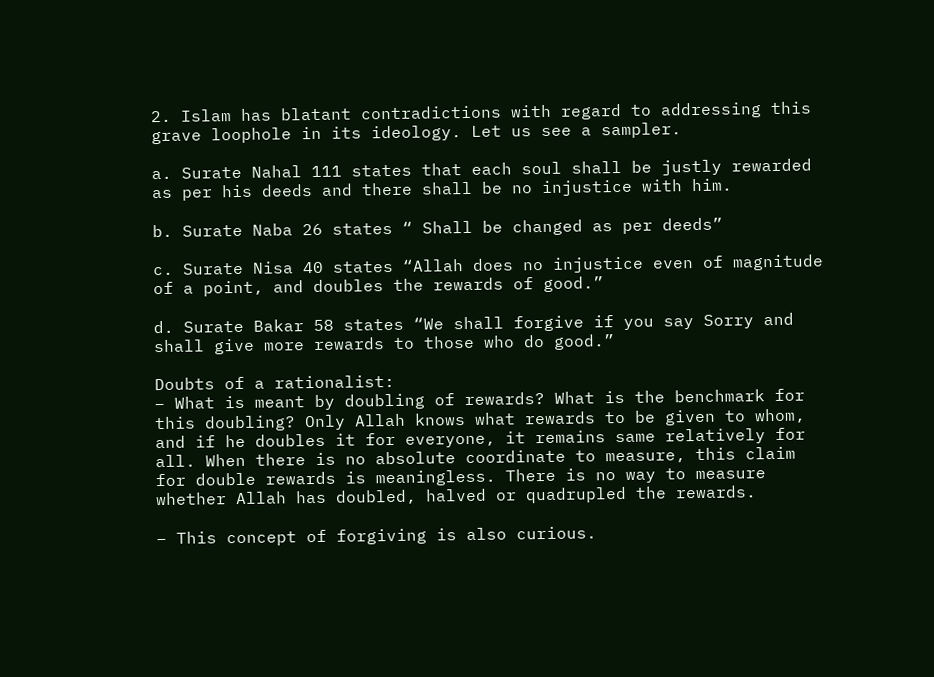2. Islam has blatant contradictions with regard to addressing this grave loophole in its ideology. Let us see a sampler.

a. Surate Nahal 111 states that each soul shall be justly rewarded as per his deeds and there shall be no injustice with him.

b. Surate Naba 26 states “ Shall be changed as per deeds”

c. Surate Nisa 40 states “Allah does no injustice even of magnitude of a point, and doubles the rewards of good.”

d. Surate Bakar 58 states “We shall forgive if you say Sorry and shall give more rewards to those who do good.”

Doubts of a rationalist:
– What is meant by doubling of rewards? What is the benchmark for this doubling? Only Allah knows what rewards to be given to whom, and if he doubles it for everyone, it remains same relatively for all. When there is no absolute coordinate to measure, this claim for double rewards is meaningless. There is no way to measure whether Allah has doubled, halved or quadrupled the rewards.

– This concept of forgiving is also curious.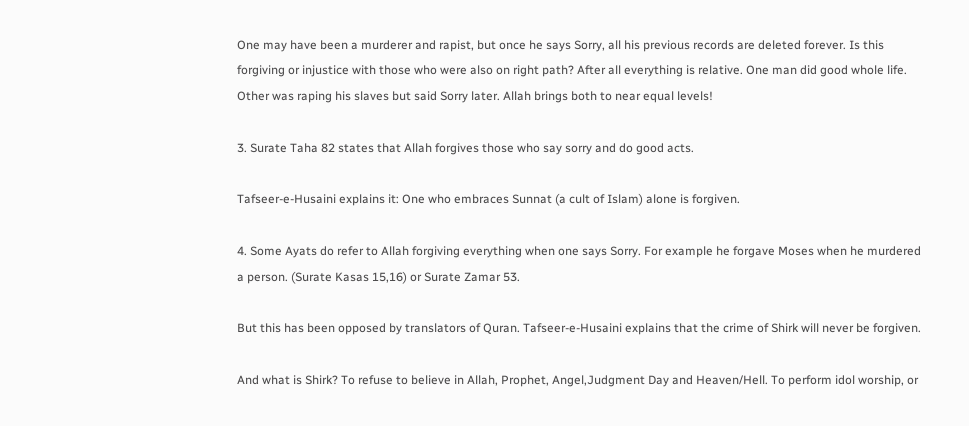One may have been a murderer and rapist, but once he says Sorry, all his previous records are deleted forever. Is this forgiving or injustice with those who were also on right path? After all everything is relative. One man did good whole life. Other was raping his slaves but said Sorry later. Allah brings both to near equal levels!

3. Surate Taha 82 states that Allah forgives those who say sorry and do good acts.

Tafseer-e-Husaini explains it: One who embraces Sunnat (a cult of Islam) alone is forgiven.

4. Some Ayats do refer to Allah forgiving everything when one says Sorry. For example he forgave Moses when he murdered a person. (Surate Kasas 15,16) or Surate Zamar 53.

But this has been opposed by translators of Quran. Tafseer-e-Husaini explains that the crime of Shirk will never be forgiven.

And what is Shirk? To refuse to believe in Allah, Prophet, Angel,Judgment Day and Heaven/Hell. To perform idol worship, or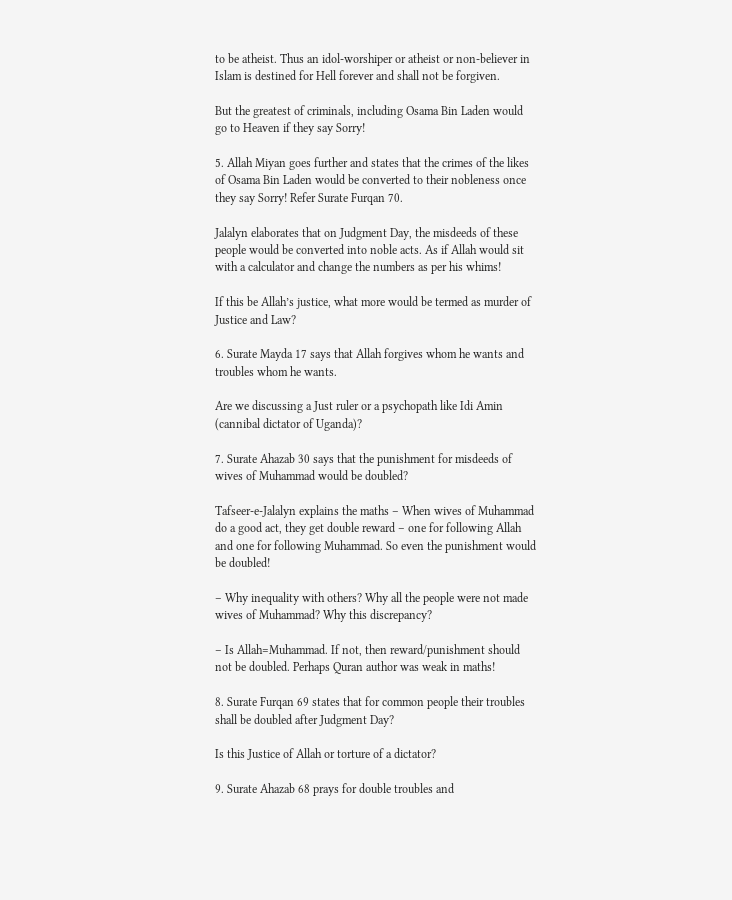to be atheist. Thus an idol-worshiper or atheist or non-believer in Islam is destined for Hell forever and shall not be forgiven.

But the greatest of criminals, including Osama Bin Laden would go to Heaven if they say Sorry!

5. Allah Miyan goes further and states that the crimes of the likes of Osama Bin Laden would be converted to their nobleness once they say Sorry! Refer Surate Furqan 70.

Jalalyn elaborates that on Judgment Day, the misdeeds of these people would be converted into noble acts. As if Allah would sit with a calculator and change the numbers as per his whims!

If this be Allah’s justice, what more would be termed as murder of Justice and Law?

6. Surate Mayda 17 says that Allah forgives whom he wants and troubles whom he wants.

Are we discussing a Just ruler or a psychopath like Idi Amin (cannibal dictator of Uganda)?

7. Surate Ahazab 30 says that the punishment for misdeeds of wives of Muhammad would be doubled?

Tafseer-e-Jalalyn explains the maths – When wives of Muhammad do a good act, they get double reward – one for following Allah and one for following Muhammad. So even the punishment would be doubled!

– Why inequality with others? Why all the people were not made wives of Muhammad? Why this discrepancy?

– Is Allah=Muhammad. If not, then reward/punishment should not be doubled. Perhaps Quran author was weak in maths!

8. Surate Furqan 69 states that for common people their troubles shall be doubled after Judgment Day?

Is this Justice of Allah or torture of a dictator?

9. Surate Ahazab 68 prays for double troubles and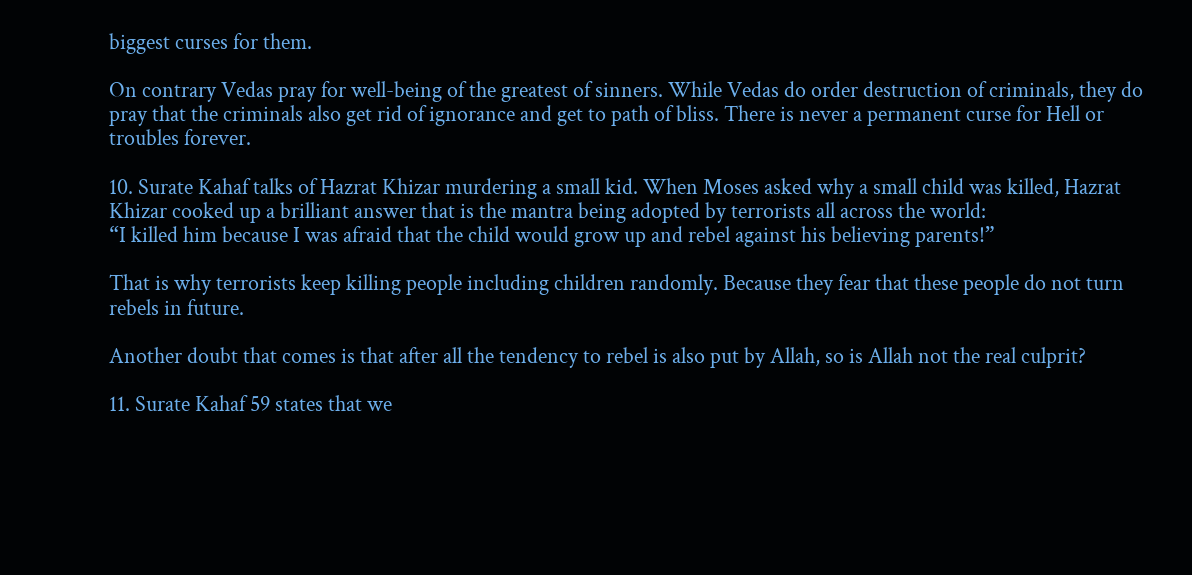biggest curses for them.

On contrary Vedas pray for well-being of the greatest of sinners. While Vedas do order destruction of criminals, they do pray that the criminals also get rid of ignorance and get to path of bliss. There is never a permanent curse for Hell or troubles forever.

10. Surate Kahaf talks of Hazrat Khizar murdering a small kid. When Moses asked why a small child was killed, Hazrat Khizar cooked up a brilliant answer that is the mantra being adopted by terrorists all across the world:
“I killed him because I was afraid that the child would grow up and rebel against his believing parents!”

That is why terrorists keep killing people including children randomly. Because they fear that these people do not turn rebels in future.

Another doubt that comes is that after all the tendency to rebel is also put by Allah, so is Allah not the real culprit?

11. Surate Kahaf 59 states that we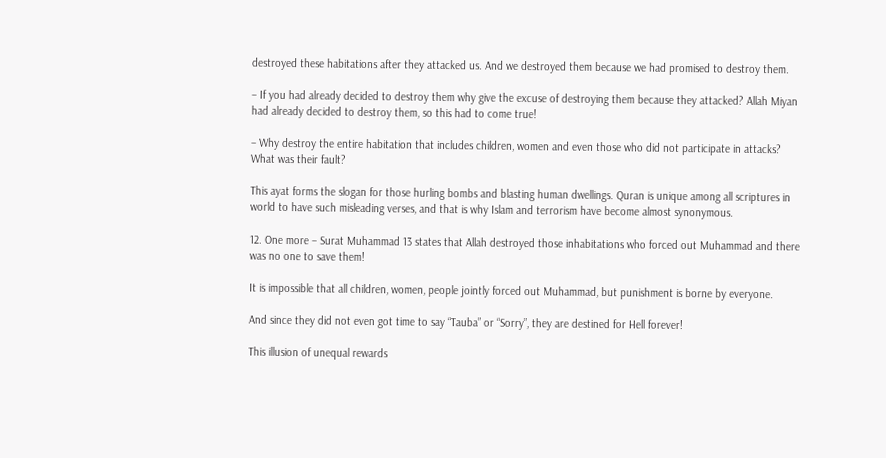destroyed these habitations after they attacked us. And we destroyed them because we had promised to destroy them.

– If you had already decided to destroy them why give the excuse of destroying them because they attacked? Allah Miyan had already decided to destroy them, so this had to come true!

– Why destroy the entire habitation that includes children, women and even those who did not participate in attacks? What was their fault?

This ayat forms the slogan for those hurling bombs and blasting human dwellings. Quran is unique among all scriptures in world to have such misleading verses, and that is why Islam and terrorism have become almost synonymous.

12. One more – Surat Muhammad 13 states that Allah destroyed those inhabitations who forced out Muhammad and there was no one to save them!

It is impossible that all children, women, people jointly forced out Muhammad, but punishment is borne by everyone.

And since they did not even got time to say “Tauba” or “Sorry”, they are destined for Hell forever!

This illusion of unequal rewards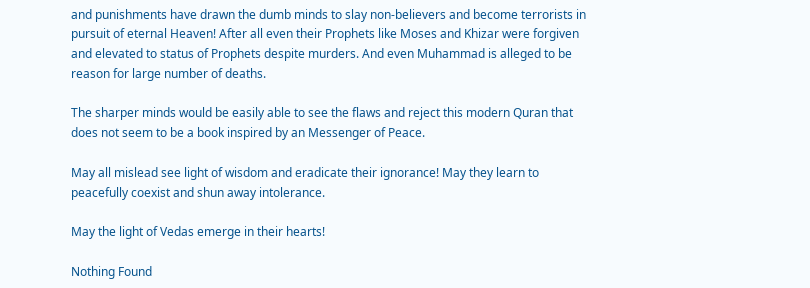and punishments have drawn the dumb minds to slay non-believers and become terrorists in pursuit of eternal Heaven! After all even their Prophets like Moses and Khizar were forgiven and elevated to status of Prophets despite murders. And even Muhammad is alleged to be reason for large number of deaths.

The sharper minds would be easily able to see the flaws and reject this modern Quran that does not seem to be a book inspired by an Messenger of Peace.

May all mislead see light of wisdom and eradicate their ignorance! May they learn to peacefully coexist and shun away intolerance.

May the light of Vedas emerge in their hearts!

Nothing Found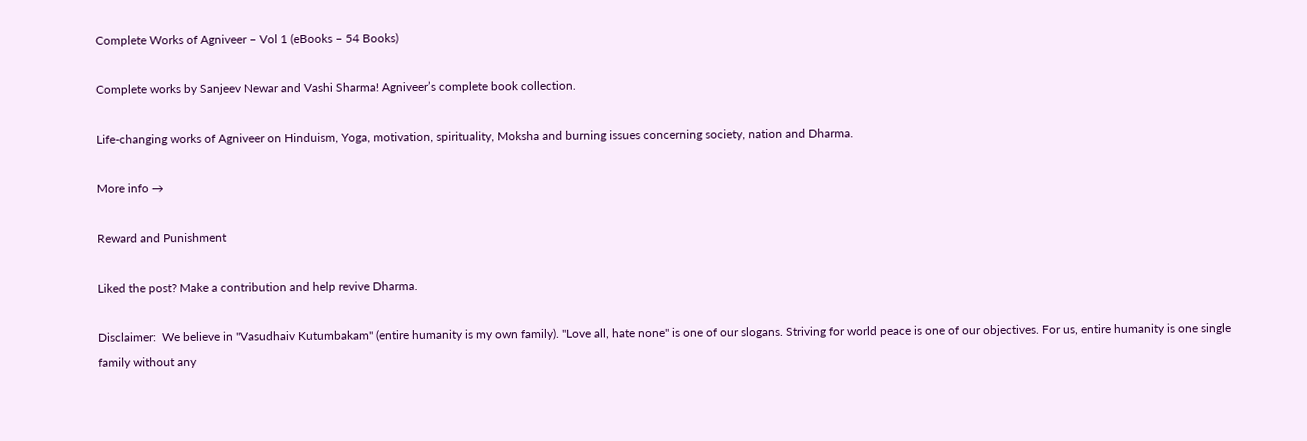Complete Works of Agniveer – Vol 1 (eBooks – 54 Books)

Complete works by Sanjeev Newar and Vashi Sharma! Agniveer’s complete book collection.

Life-changing works of Agniveer on Hinduism, Yoga, motivation, spirituality, Moksha and burning issues concerning society, nation and Dharma.

More info →

Reward and Punishment

Liked the post? Make a contribution and help revive Dharma.

Disclaimer:  We believe in "Vasudhaiv Kutumbakam" (entire humanity is my own family). "Love all, hate none" is one of our slogans. Striving for world peace is one of our objectives. For us, entire humanity is one single family without any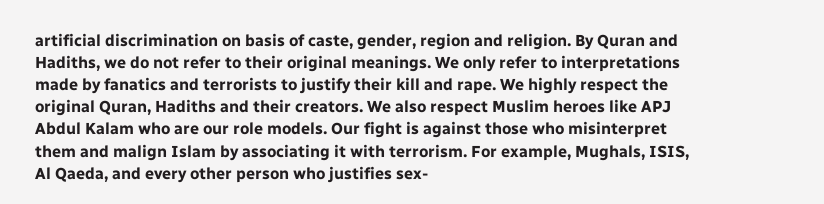artificial discrimination on basis of caste, gender, region and religion. By Quran and Hadiths, we do not refer to their original meanings. We only refer to interpretations made by fanatics and terrorists to justify their kill and rape. We highly respect the original Quran, Hadiths and their creators. We also respect Muslim heroes like APJ Abdul Kalam who are our role models. Our fight is against those who misinterpret them and malign Islam by associating it with terrorism. For example, Mughals, ISIS, Al Qaeda, and every other person who justifies sex-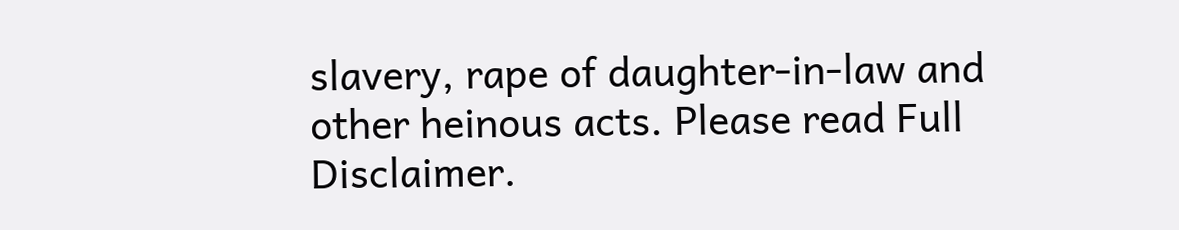slavery, rape of daughter-in-law and other heinous acts. Please read Full Disclaimer.